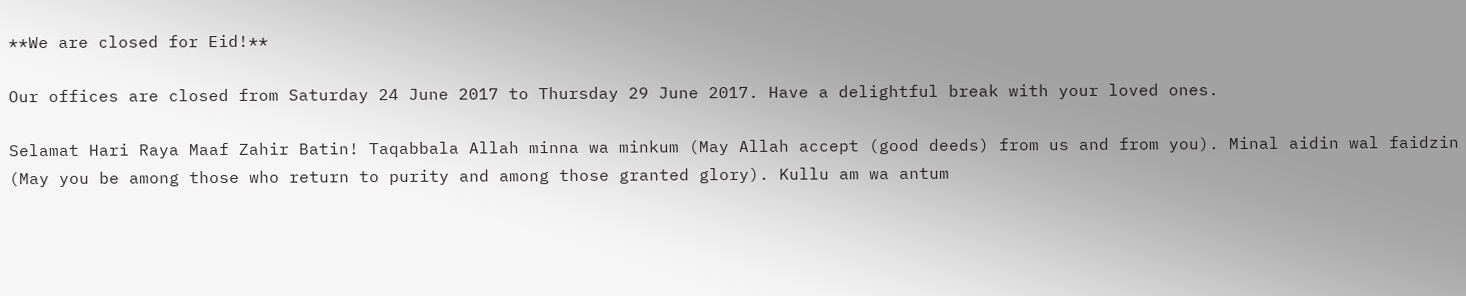**We are closed for Eid!**

Our offices are closed from Saturday 24 June 2017 to Thursday 29 June 2017. Have a delightful break with your loved ones.

Selamat Hari Raya Maaf Zahir Batin! Taqabbala Allah minna wa minkum (May Allah accept (good deeds) from us and from you). Minal aidin wal faidzin (May you be among those who return to purity and among those granted glory). Kullu am wa antum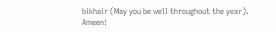bikhair (May you be well throughout the year). Ameen!